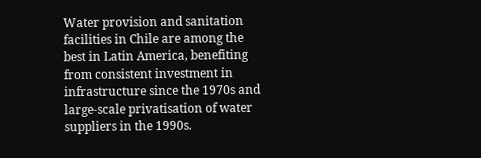Water provision and sanitation facilities in Chile are among the best in Latin America, benefiting from consistent investment in infrastructure since the 1970s and large-scale privatisation of water suppliers in the 1990s.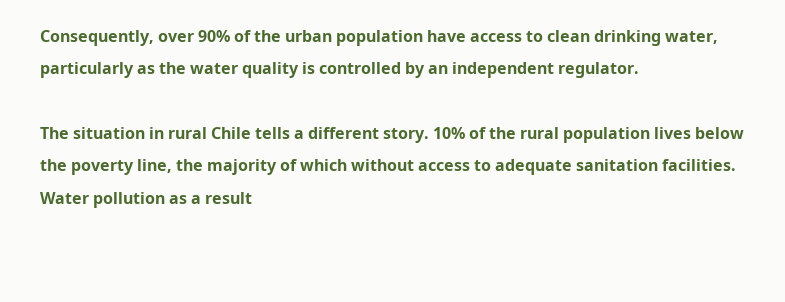Consequently, over 90% of the urban population have access to clean drinking water, particularly as the water quality is controlled by an independent regulator.

The situation in rural Chile tells a different story. 10% of the rural population lives below the poverty line, the majority of which without access to adequate sanitation facilities. Water pollution as a result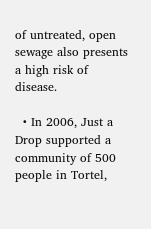of untreated, open sewage also presents a high risk of disease.

  • In 2006, Just a Drop supported a community of 500 people in Tortel,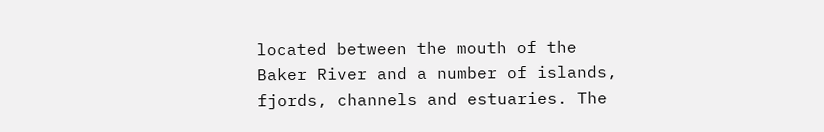located between the mouth of the Baker River and a number of islands, fjords, channels and estuaries. The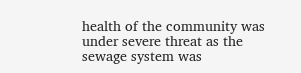health of the community was under severe threat as the sewage system was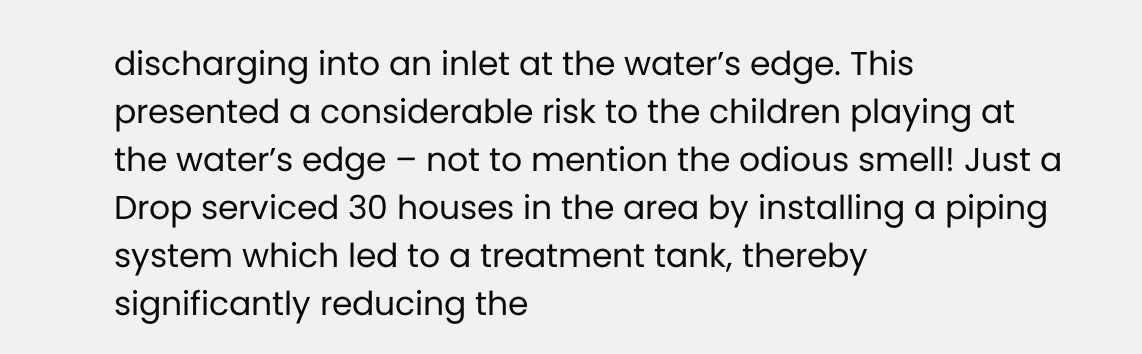discharging into an inlet at the water’s edge. This presented a considerable risk to the children playing at the water’s edge – not to mention the odious smell! Just a Drop serviced 30 houses in the area by installing a piping system which led to a treatment tank, thereby significantly reducing the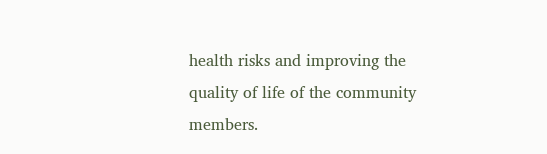health risks and improving the quality of life of the community members.